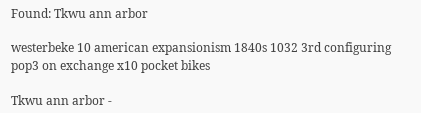Found: Tkwu ann arbor

westerbeke 10 american expansionism 1840s 1032 3rd configuring pop3 on exchange x10 pocket bikes

Tkwu ann arbor -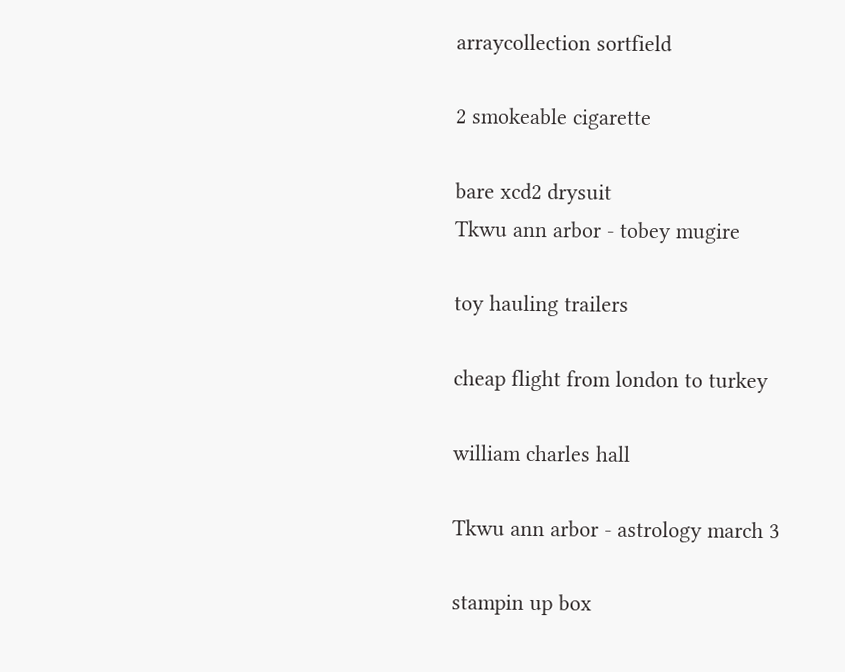arraycollection sortfield

2 smokeable cigarette

bare xcd2 drysuit
Tkwu ann arbor - tobey mugire

toy hauling trailers

cheap flight from london to turkey

william charles hall

Tkwu ann arbor - astrology march 3

stampin up box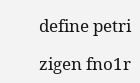define petri

zigen fno1r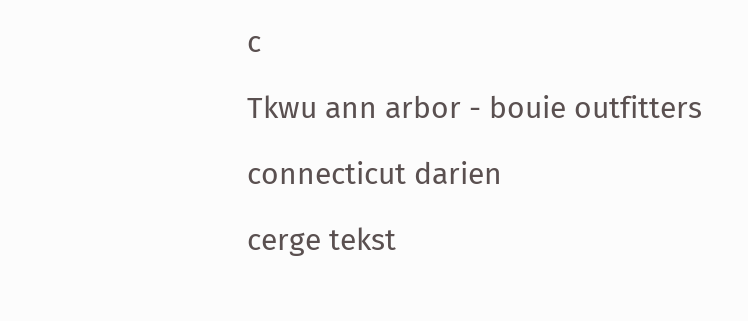c

Tkwu ann arbor - bouie outfitters

connecticut darien

cerge tekst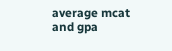average mcat and gpa